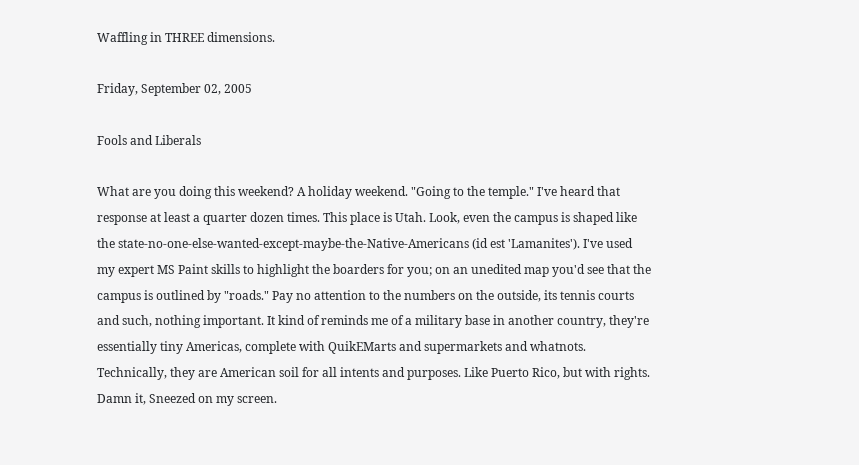Waffling in THREE dimensions.

Friday, September 02, 2005

Fools and Liberals

What are you doing this weekend? A holiday weekend. "Going to the temple." I've heard that response at least a quarter dozen times. This place is Utah. Look, even the campus is shaped like the state-no-one-else-wanted-except-maybe-the-Native-Americans (id est 'Lamanites'). I've used my expert MS Paint skills to highlight the boarders for you; on an unedited map you'd see that the campus is outlined by "roads." Pay no attention to the numbers on the outside, its tennis courts and such, nothing important. It kind of reminds me of a military base in another country, they're essentially tiny Americas, complete with QuikEMarts and supermarkets and whatnots. Technically, they are American soil for all intents and purposes. Like Puerto Rico, but with rights.
Damn it, Sneezed on my screen.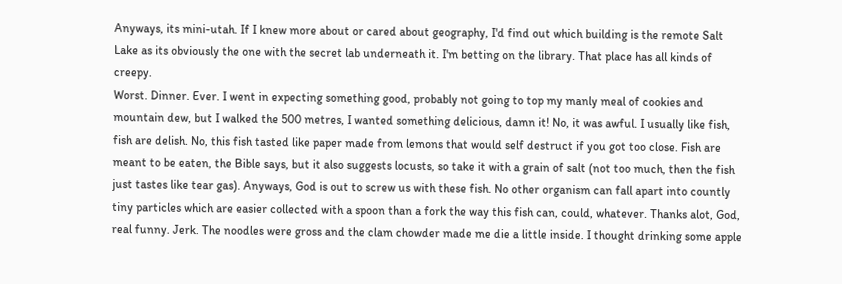Anyways, its mini-utah. If I knew more about or cared about geography, I'd find out which building is the remote Salt Lake as its obviously the one with the secret lab underneath it. I'm betting on the library. That place has all kinds of creepy.
Worst. Dinner. Ever. I went in expecting something good, probably not going to top my manly meal of cookies and mountain dew, but I walked the 500 metres, I wanted something delicious, damn it! No, it was awful. I usually like fish, fish are delish. No, this fish tasted like paper made from lemons that would self destruct if you got too close. Fish are meant to be eaten, the Bible says, but it also suggests locusts, so take it with a grain of salt (not too much, then the fish just tastes like tear gas). Anyways, God is out to screw us with these fish. No other organism can fall apart into countly tiny particles which are easier collected with a spoon than a fork the way this fish can, could, whatever. Thanks alot, God, real funny. Jerk. The noodles were gross and the clam chowder made me die a little inside. I thought drinking some apple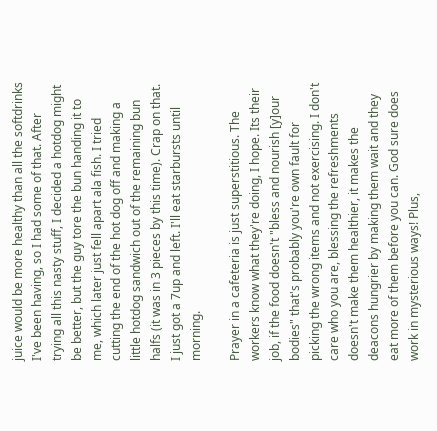juice would be more healthy than all the softdrinks I've been having, so I had some of that. After trying all this nasty stuff, I decided a hotdog might be better, but the guy tore the bun handing it to me, which later just fell apart ala fish. I tried cutting the end of the hot dog off and making a little hotdog sandwich out of the remaining bun halfs (it was in 3 pieces by this time). Crap on that. I just got a 7up and left. I'll eat starbursts until morning.

Prayer in a cafeteria is just superstitious. The workers know what they're doing, I hope. Its their job, if the food doesn't "bless and nourish [y]our bodies" that's probably you're own fault for picking the wrong items and not exercising. I don't care who you are, blessing the refreshments doesn't make them healthier, it makes the deacons hungrier by making them wait and they eat more of them before you can. God sure does work in mysterious ways! Plus,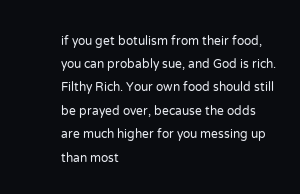if you get botulism from their food, you can probably sue, and God is rich. Filthy Rich. Your own food should still be prayed over, because the odds are much higher for you messing up than most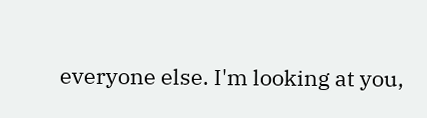everyone else. I'm looking at you,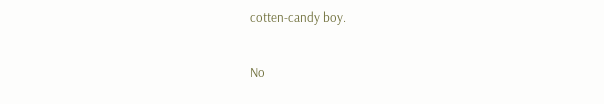cotten-candy boy.

No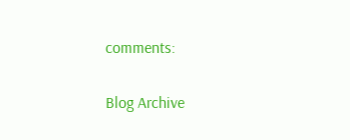comments:

Blog Archive